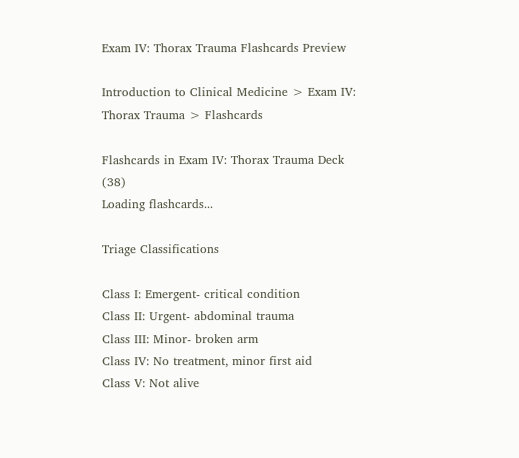Exam IV: Thorax Trauma Flashcards Preview

Introduction to Clinical Medicine > Exam IV: Thorax Trauma > Flashcards

Flashcards in Exam IV: Thorax Trauma Deck (38)
Loading flashcards...

Triage Classifications

Class I: Emergent- critical condition
Class II: Urgent- abdominal trauma
Class III: Minor- broken arm
Class IV: No treatment, minor first aid
Class V: Not alive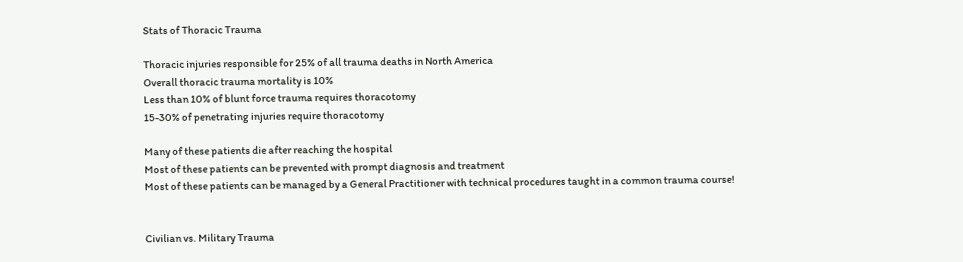Stats of Thoracic Trauma

Thoracic injuries responsible for 25% of all trauma deaths in North America
Overall thoracic trauma mortality is 10%
Less than 10% of blunt force trauma requires thoracotomy
15-30% of penetrating injuries require thoracotomy

Many of these patients die after reaching the hospital
Most of these patients can be prevented with prompt diagnosis and treatment
Most of these patients can be managed by a General Practitioner with technical procedures taught in a common trauma course!


Civilian vs. Military Trauma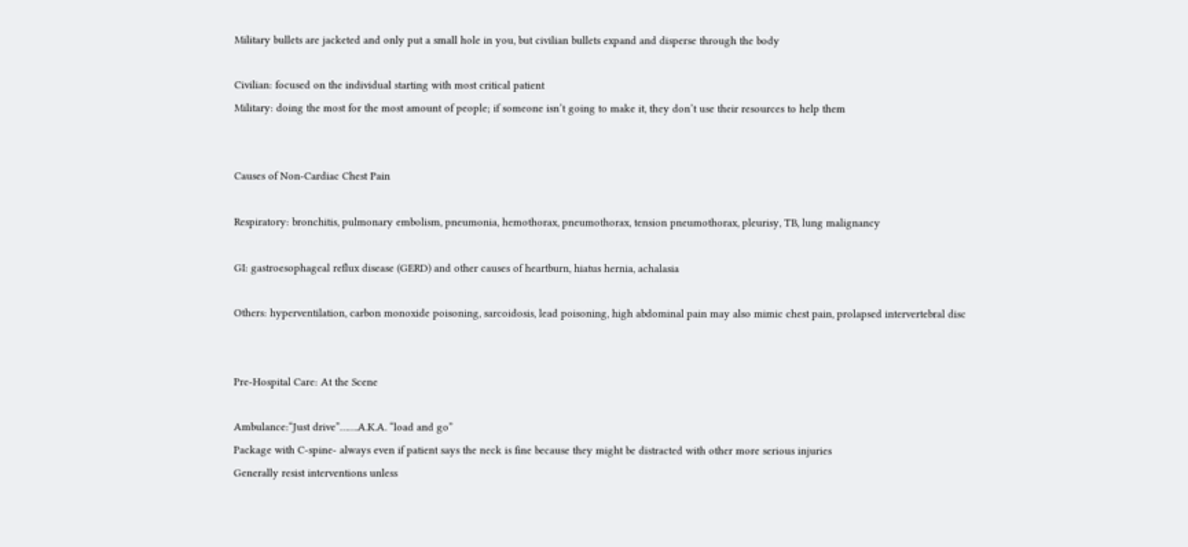Military bullets are jacketed and only put a small hole in you, but civilian bullets expand and disperse through the body

Civilian: focused on the individual starting with most critical patient
Military: doing the most for the most amount of people; if someone isn’t going to make it, they don’t use their resources to help them


Causes of Non-Cardiac Chest Pain

Respiratory: bronchitis, pulmonary embolism, pneumonia, hemothorax, pneumothorax, tension pneumothorax, pleurisy, TB, lung malignancy

GI: gastroesophageal reflux disease (GERD) and other causes of heartburn, hiatus hernia, achalasia

Others: hyperventilation, carbon monoxide poisoning, sarcoidosis, lead poisoning, high abdominal pain may also mimic chest pain, prolapsed intervertebral disc


Pre-Hospital Care: At the Scene

Ambulance:“Just drive”…….A.K.A. “load and go”
Package with C-spine- always even if patient says the neck is fine because they might be distracted with other more serious injuries
Generally resist interventions unless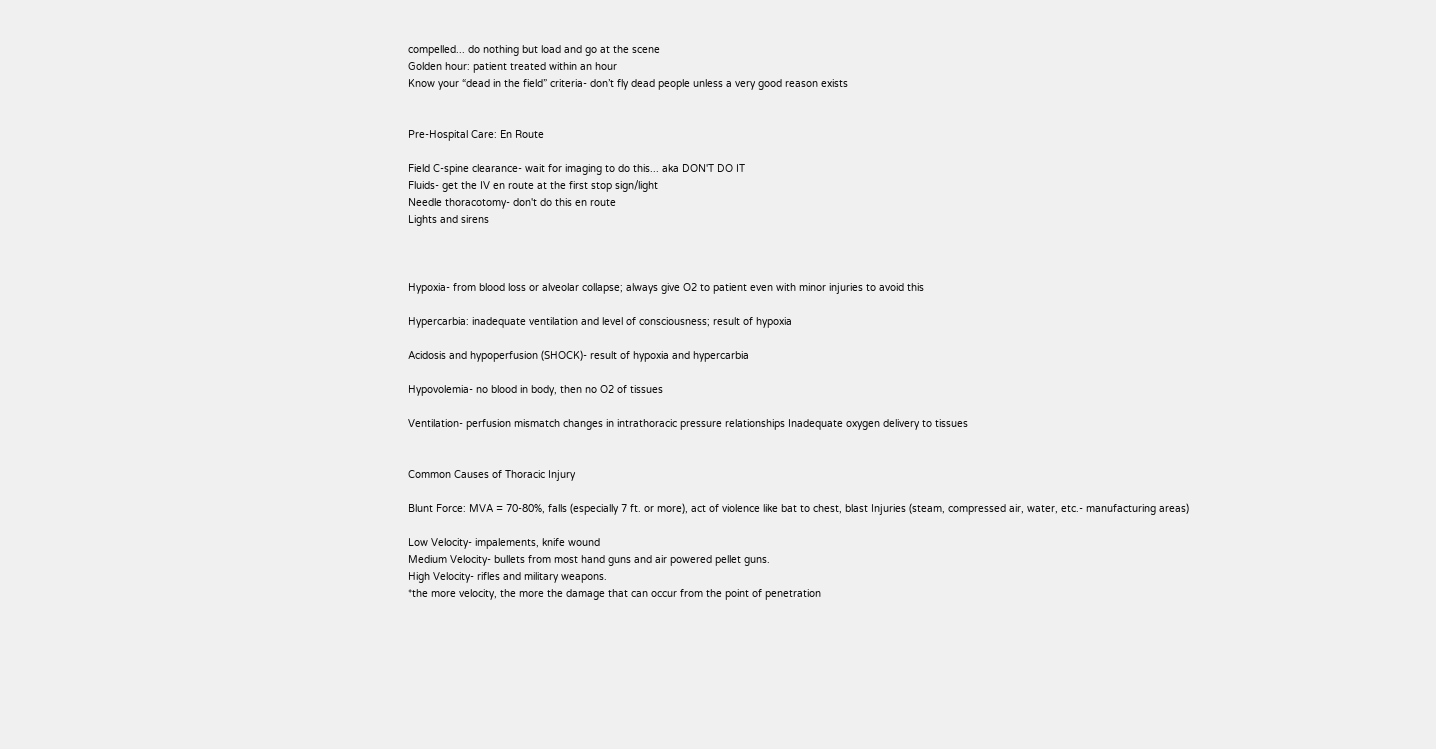compelled... do nothing but load and go at the scene
Golden hour: patient treated within an hour
Know your “dead in the field” criteria- don’t fly dead people unless a very good reason exists


Pre-Hospital Care: En Route

Field C-spine clearance- wait for imaging to do this... aka DON'T DO IT
Fluids- get the IV en route at the first stop sign/light
Needle thoracotomy- don't do this en route
Lights and sirens



Hypoxia- from blood loss or alveolar collapse; always give O2 to patient even with minor injuries to avoid this

Hypercarbia: inadequate ventilation and level of consciousness; result of hypoxia

Acidosis and hypoperfusion (SHOCK)- result of hypoxia and hypercarbia

Hypovolemia- no blood in body, then no O2 of tissues

Ventilation- perfusion mismatch changes in intrathoracic pressure relationships Inadequate oxygen delivery to tissues


Common Causes of Thoracic Injury

Blunt Force: MVA = 70-80%, falls (especially 7 ft. or more), act of violence like bat to chest, blast Injuries (steam, compressed air, water, etc.- manufacturing areas)

Low Velocity- impalements, knife wound
Medium Velocity- bullets from most hand guns and air powered pellet guns.
High Velocity- rifles and military weapons.
*the more velocity, the more the damage that can occur from the point of penetration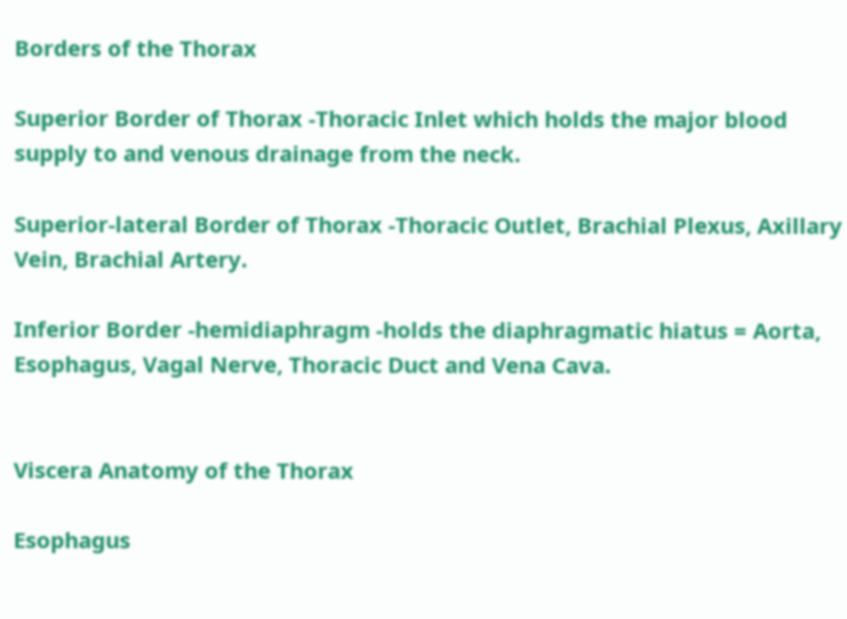Borders of the Thorax

Superior Border of Thorax -Thoracic Inlet which holds the major blood supply to and venous drainage from the neck.

Superior-lateral Border of Thorax -Thoracic Outlet, Brachial Plexus, Axillary Vein, Brachial Artery.

Inferior Border -hemidiaphragm -holds the diaphragmatic hiatus = Aorta, Esophagus, Vagal Nerve, Thoracic Duct and Vena Cava.


Viscera Anatomy of the Thorax

Esophagus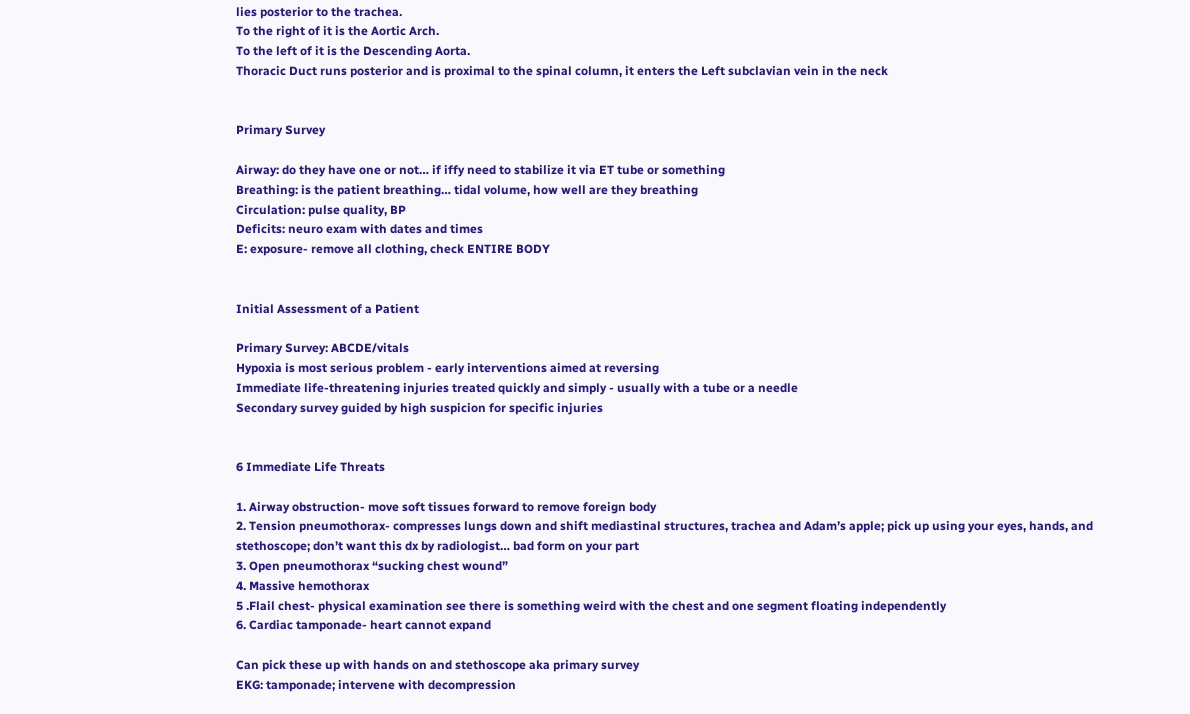lies posterior to the trachea.
To the right of it is the Aortic Arch.
To the left of it is the Descending Aorta.
Thoracic Duct runs posterior and is proximal to the spinal column, it enters the Left subclavian vein in the neck


Primary Survey

Airway: do they have one or not… if iffy need to stabilize it via ET tube or something
Breathing: is the patient breathing… tidal volume, how well are they breathing
Circulation: pulse quality, BP
Deficits: neuro exam with dates and times
E: exposure- remove all clothing, check ENTIRE BODY


Initial Assessment of a Patient

Primary Survey: ABCDE/vitals
Hypoxia is most serious problem - early interventions aimed at reversing
Immediate life-threatening injuries treated quickly and simply - usually with a tube or a needle
Secondary survey guided by high suspicion for specific injuries


6 Immediate Life Threats

1. Airway obstruction- move soft tissues forward to remove foreign body
2. Tension pneumothorax- compresses lungs down and shift mediastinal structures, trachea and Adam’s apple; pick up using your eyes, hands, and stethoscope; don’t want this dx by radiologist… bad form on your part
3. Open pneumothorax “sucking chest wound”
4. Massive hemothorax
5 .Flail chest- physical examination see there is something weird with the chest and one segment floating independently
6. Cardiac tamponade- heart cannot expand

Can pick these up with hands on and stethoscope aka primary survey
EKG: tamponade; intervene with decompression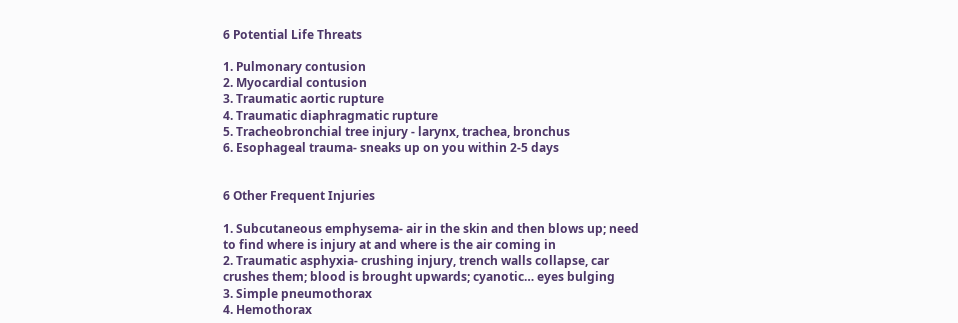6 Potential Life Threats

1. Pulmonary contusion
2. Myocardial contusion
3. Traumatic aortic rupture
4. Traumatic diaphragmatic rupture
5. Tracheobronchial tree injury - larynx, trachea, bronchus
6. Esophageal trauma- sneaks up on you within 2-5 days


6 Other Frequent Injuries

1. Subcutaneous emphysema- air in the skin and then blows up; need to find where is injury at and where is the air coming in
2. Traumatic asphyxia- crushing injury, trench walls collapse, car crushes them; blood is brought upwards; cyanotic… eyes bulging
3. Simple pneumothorax
4. Hemothorax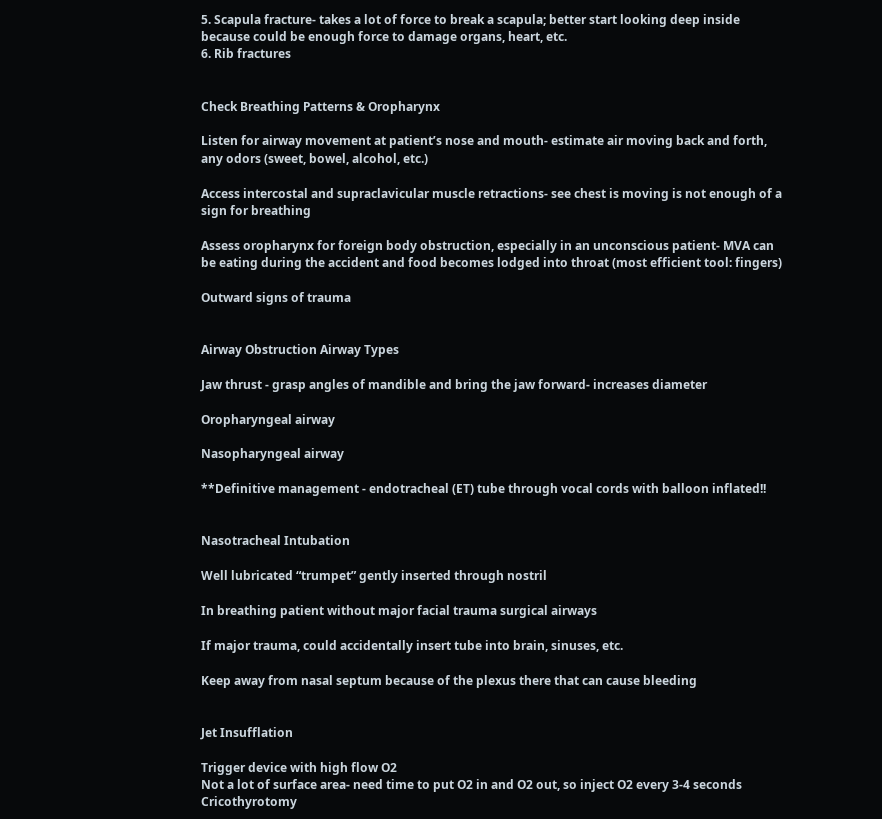5. Scapula fracture- takes a lot of force to break a scapula; better start looking deep inside because could be enough force to damage organs, heart, etc.
6. Rib fractures


Check Breathing Patterns & Oropharynx

Listen for airway movement at patient’s nose and mouth- estimate air moving back and forth, any odors (sweet, bowel, alcohol, etc.)

Access intercostal and supraclavicular muscle retractions- see chest is moving is not enough of a sign for breathing

Assess oropharynx for foreign body obstruction, especially in an unconscious patient- MVA can be eating during the accident and food becomes lodged into throat (most efficient tool: fingers)

Outward signs of trauma


Airway Obstruction Airway Types

Jaw thrust - grasp angles of mandible and bring the jaw forward- increases diameter

Oropharyngeal airway

Nasopharyngeal airway

**Definitive management - endotracheal (ET) tube through vocal cords with balloon inflated!!


Nasotracheal Intubation

Well lubricated “trumpet” gently inserted through nostril

In breathing patient without major facial trauma surgical airways

If major trauma, could accidentally insert tube into brain, sinuses, etc.

Keep away from nasal septum because of the plexus there that can cause bleeding


Jet Insufflation

Trigger device with high flow O2
Not a lot of surface area- need time to put O2 in and O2 out, so inject O2 every 3-4 seconds
Cricothyrotomy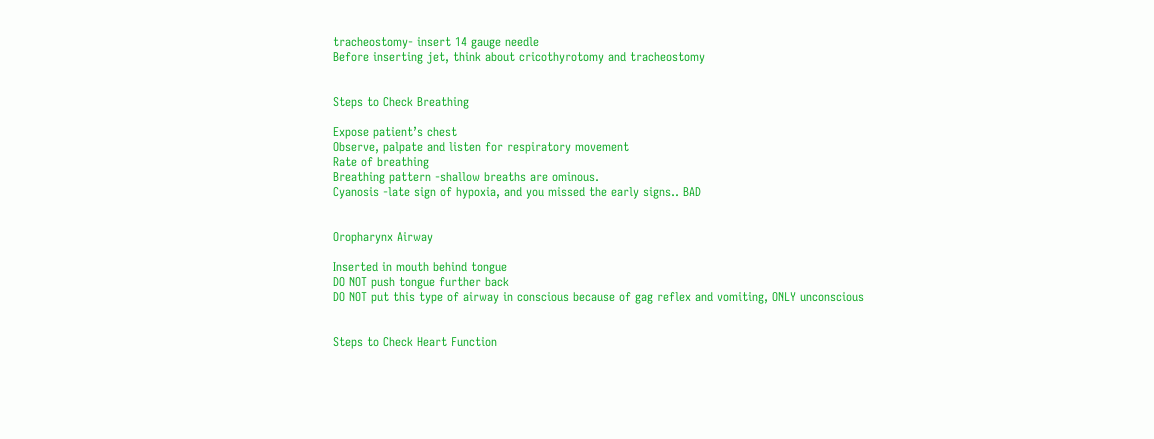tracheostomy- insert 14 gauge needle
Before inserting jet, think about cricothyrotomy and tracheostomy


Steps to Check Breathing

Expose patient’s chest
Observe, palpate and listen for respiratory movement
Rate of breathing
Breathing pattern -shallow breaths are ominous.
Cyanosis -late sign of hypoxia, and you missed the early signs.. BAD


Oropharynx Airway

Inserted in mouth behind tongue
DO NOT push tongue further back
DO NOT put this type of airway in conscious because of gag reflex and vomiting, ONLY unconscious


Steps to Check Heart Function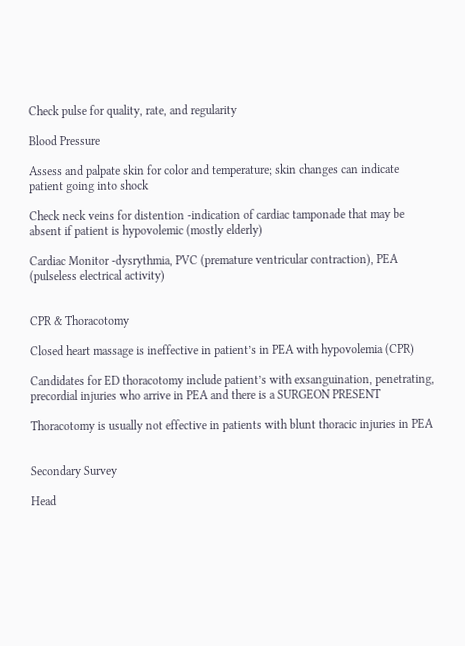Check pulse for quality, rate, and regularity

Blood Pressure

Assess and palpate skin for color and temperature; skin changes can indicate patient going into shock

Check neck veins for distention -indication of cardiac tamponade that may be absent if patient is hypovolemic (mostly elderly)

Cardiac Monitor -dysrythmia, PVC (premature ventricular contraction), PEA (pulseless electrical activity)


CPR & Thoracotomy

Closed heart massage is ineffective in patient’s in PEA with hypovolemia (CPR)

Candidates for ED thoracotomy include patient’s with exsanguination, penetrating, precordial injuries who arrive in PEA and there is a SURGEON PRESENT

Thoracotomy is usually not effective in patients with blunt thoracic injuries in PEA


Secondary Survey

Head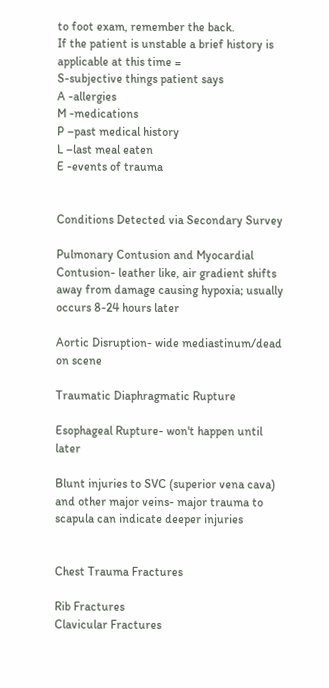to foot exam, remember the back.
If the patient is unstable a brief history is applicable at this time =
S-subjective things patient says
A -allergies
M -medications
P –past medical history
L –last meal eaten
E -events of trauma


Conditions Detected via Secondary Survey

Pulmonary Contusion and Myocardial Contusion- leather like, air gradient shifts away from damage causing hypoxia; usually occurs 8-24 hours later

Aortic Disruption- wide mediastinum/dead on scene

Traumatic Diaphragmatic Rupture

Esophageal Rupture- won't happen until later

Blunt injuries to SVC (superior vena cava) and other major veins- major trauma to scapula can indicate deeper injuries


Chest Trauma Fractures

Rib Fractures
Clavicular Fractures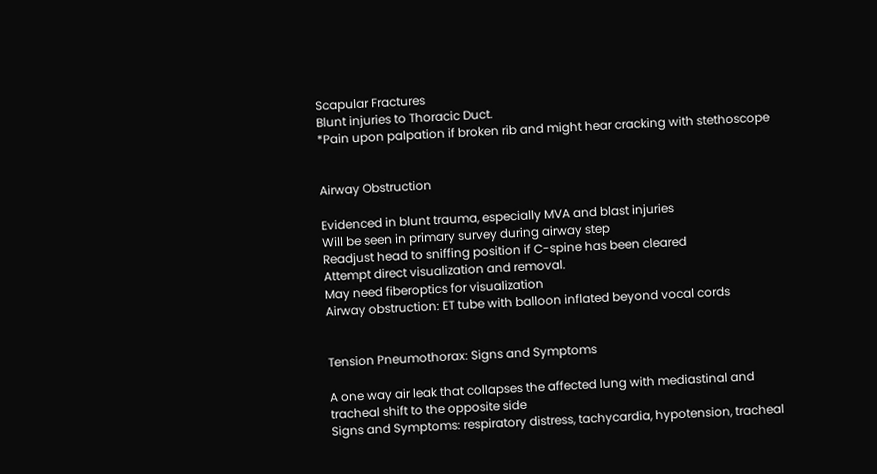Scapular Fractures
Blunt injuries to Thoracic Duct.
*Pain upon palpation if broken rib and might hear cracking with stethoscope


Airway Obstruction

Evidenced in blunt trauma, especially MVA and blast injuries
Will be seen in primary survey during airway step
Readjust head to sniffing position if C-spine has been cleared
Attempt direct visualization and removal.
May need fiberoptics for visualization
Airway obstruction: ET tube with balloon inflated beyond vocal cords


Tension Pneumothorax: Signs and Symptoms

A one way air leak that collapses the affected lung with mediastinal and tracheal shift to the opposite side
Signs and Symptoms: respiratory distress, tachycardia, hypotension, tracheal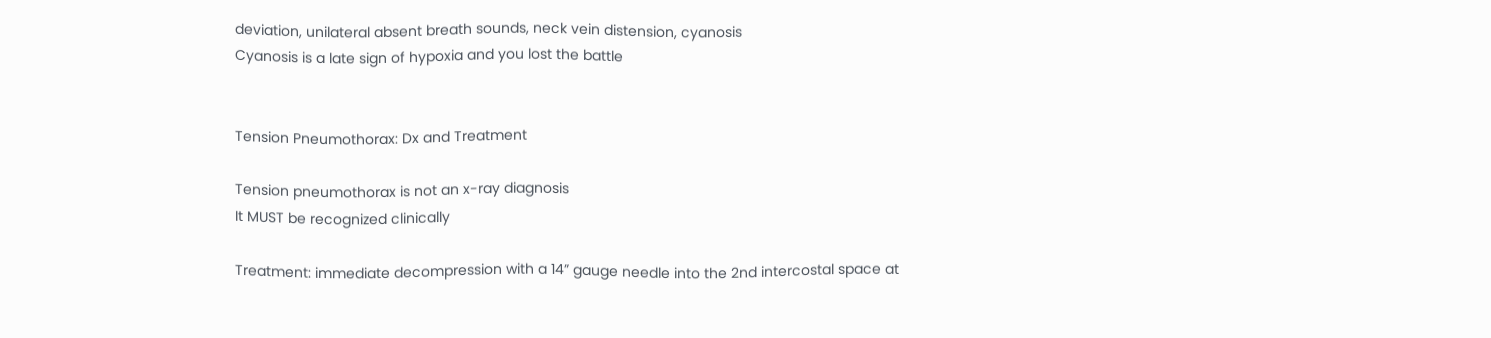deviation, unilateral absent breath sounds, neck vein distension, cyanosis
Cyanosis is a late sign of hypoxia and you lost the battle


Tension Pneumothorax: Dx and Treatment

Tension pneumothorax is not an x-ray diagnosis
It MUST be recognized clinically

Treatment: immediate decompression with a 14” gauge needle into the 2nd intercostal space at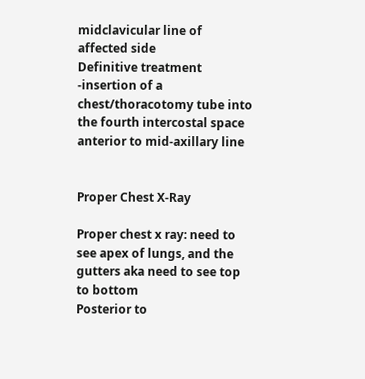midclavicular line of affected side
Definitive treatment -insertion of a chest/thoracotomy tube into the fourth intercostal space anterior to mid-axillary line


Proper Chest X-Ray

Proper chest x ray: need to see apex of lungs, and the gutters aka need to see top to bottom
Posterior to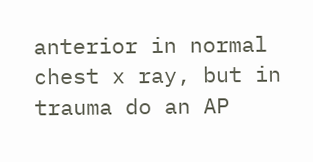anterior in normal chest x ray, but in trauma do an AP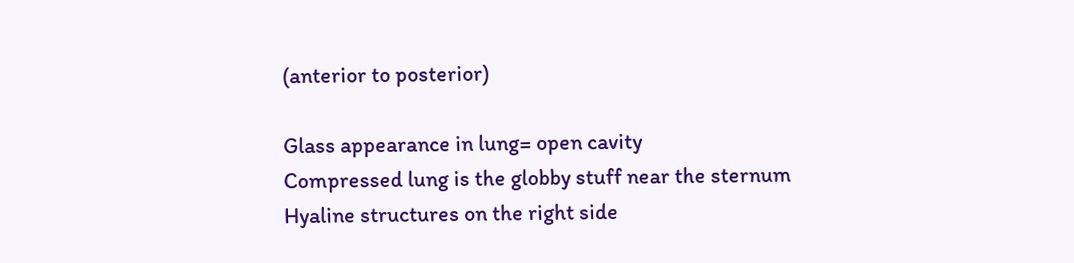(anterior to posterior)

Glass appearance in lung= open cavity
Compressed lung is the globby stuff near the sternum
Hyaline structures on the right side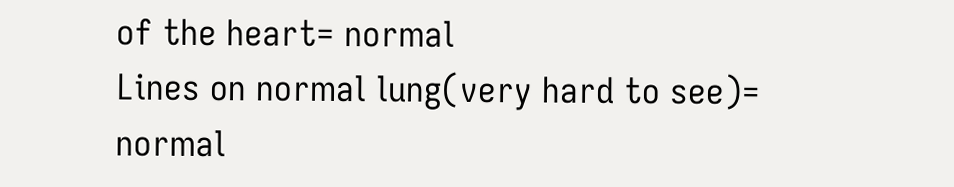of the heart= normal
Lines on normal lung(very hard to see)= normal